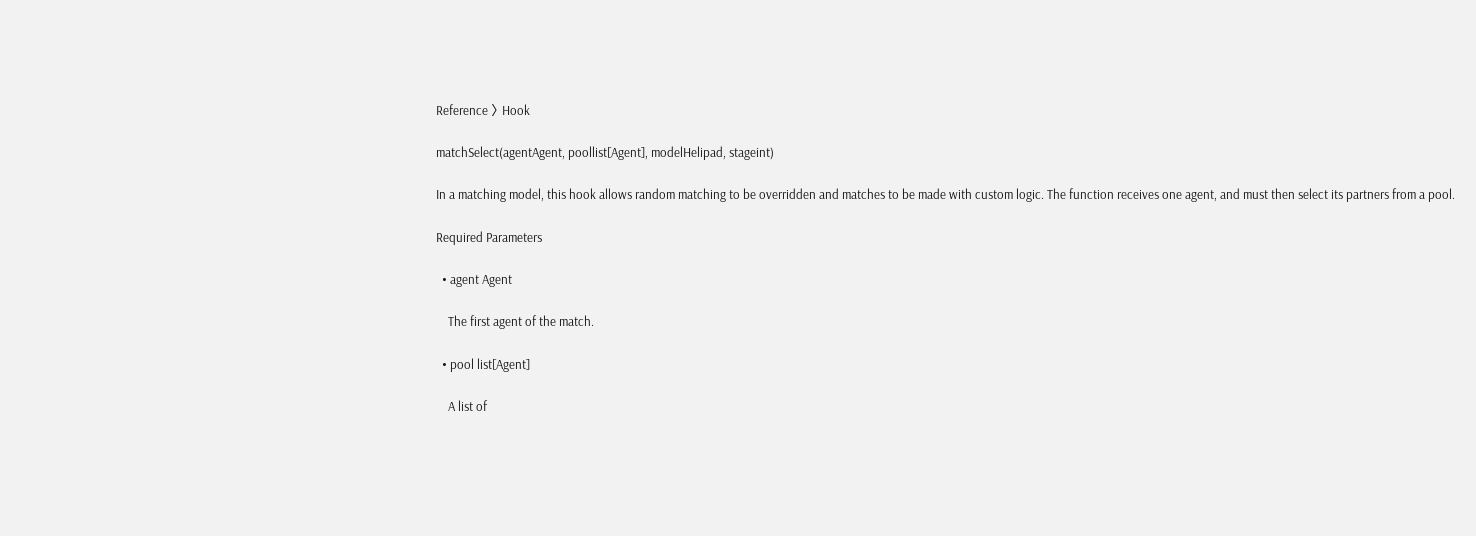Reference 〉 Hook

matchSelect(agentAgent, poollist[Agent], modelHelipad, stageint)

In a matching model, this hook allows random matching to be overridden and matches to be made with custom logic. The function receives one agent, and must then select its partners from a pool.

Required Parameters

  • agent Agent

    The first agent of the match.

  • pool list[Agent]

    A list of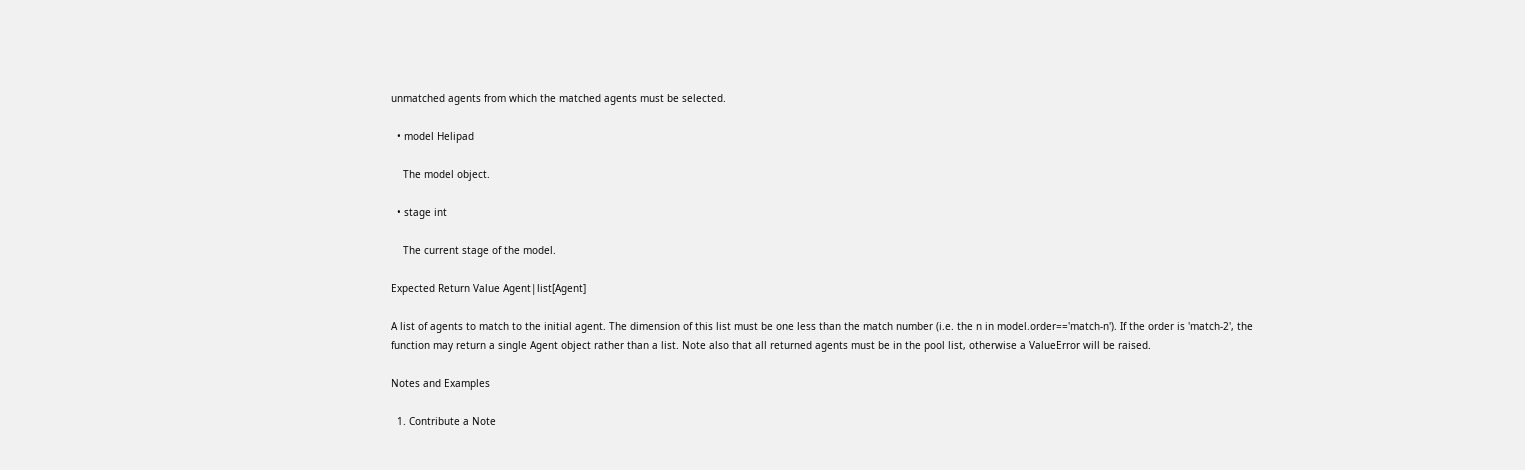unmatched agents from which the matched agents must be selected.

  • model Helipad

    The model object.

  • stage int

    The current stage of the model.

Expected Return Value Agent|list[Agent]

A list of agents to match to the initial agent. The dimension of this list must be one less than the match number (i.e. the n in model.order=='match-n'). If the order is 'match-2', the function may return a single Agent object rather than a list. Note also that all returned agents must be in the pool list, otherwise a ValueError will be raised.

Notes and Examples

  1. Contribute a Note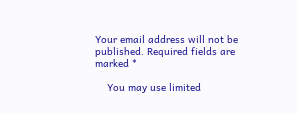Your email address will not be published. Required fields are marked *

    You may use limited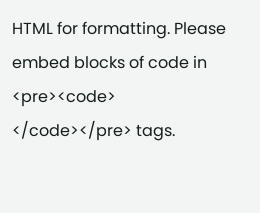HTML for formatting. Please embed blocks of code in <pre><code> </code></pre> tags.